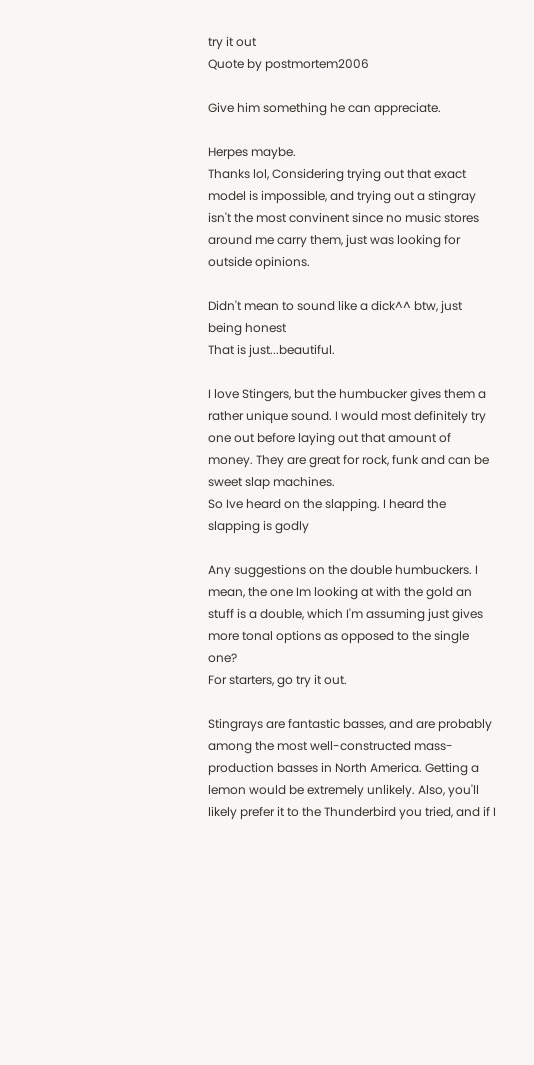try it out
Quote by postmortem2006

Give him something he can appreciate.

Herpes maybe.
Thanks lol, Considering trying out that exact model is impossible, and trying out a stingray isn't the most convinent since no music stores around me carry them, just was looking for outside opinions.

Didn't mean to sound like a dick^^ btw, just being honest
That is just...beautiful.

I love Stingers, but the humbucker gives them a rather unique sound. I would most definitely try one out before laying out that amount of money. They are great for rock, funk and can be sweet slap machines.
So Ive heard on the slapping. I heard the slapping is godly

Any suggestions on the double humbuckers. I mean, the one Im looking at with the gold an stuff is a double, which I'm assuming just gives more tonal options as opposed to the single one?
For starters, go try it out.

Stingrays are fantastic basses, and are probably among the most well-constructed mass-production basses in North America. Getting a lemon would be extremely unlikely. Also, you'll likely prefer it to the Thunderbird you tried, and if I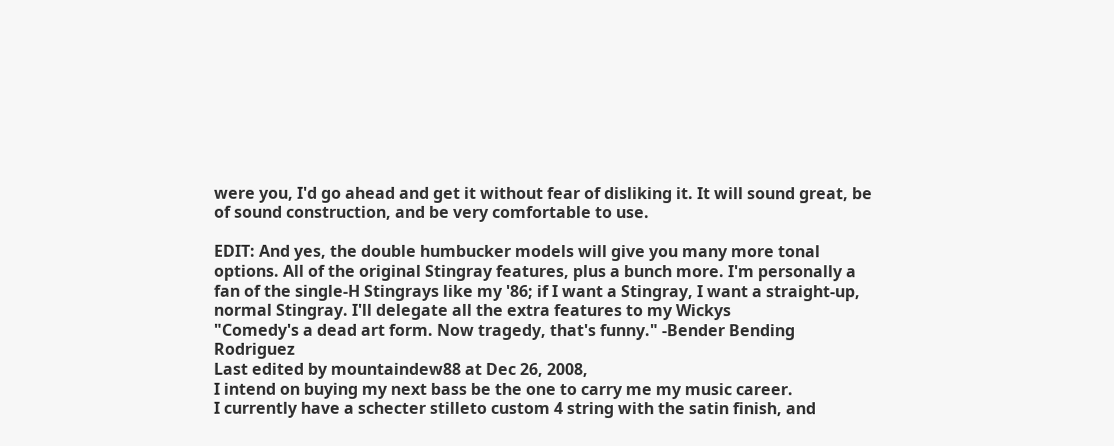were you, I'd go ahead and get it without fear of disliking it. It will sound great, be of sound construction, and be very comfortable to use.

EDIT: And yes, the double humbucker models will give you many more tonal options. All of the original Stingray features, plus a bunch more. I'm personally a fan of the single-H Stingrays like my '86; if I want a Stingray, I want a straight-up, normal Stingray. I'll delegate all the extra features to my Wickys
"Comedy's a dead art form. Now tragedy, that's funny." -Bender Bending Rodriguez
Last edited by mountaindew88 at Dec 26, 2008,
I intend on buying my next bass be the one to carry me my music career.
I currently have a schecter stilleto custom 4 string with the satin finish, and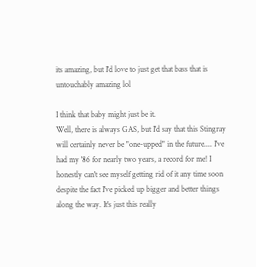its amazing, but I'd love to just get that bass that is untouchably amazing lol

I think that baby might just be it.
Well, there is always GAS, but I'd say that this Stingray will certainly never be "one-upped" in the future.... I've had my '86 for nearly two years, a record for me! I honestly can't see myself getting rid of it any time soon despite the fact I've picked up bigger and better things along the way. It's just this really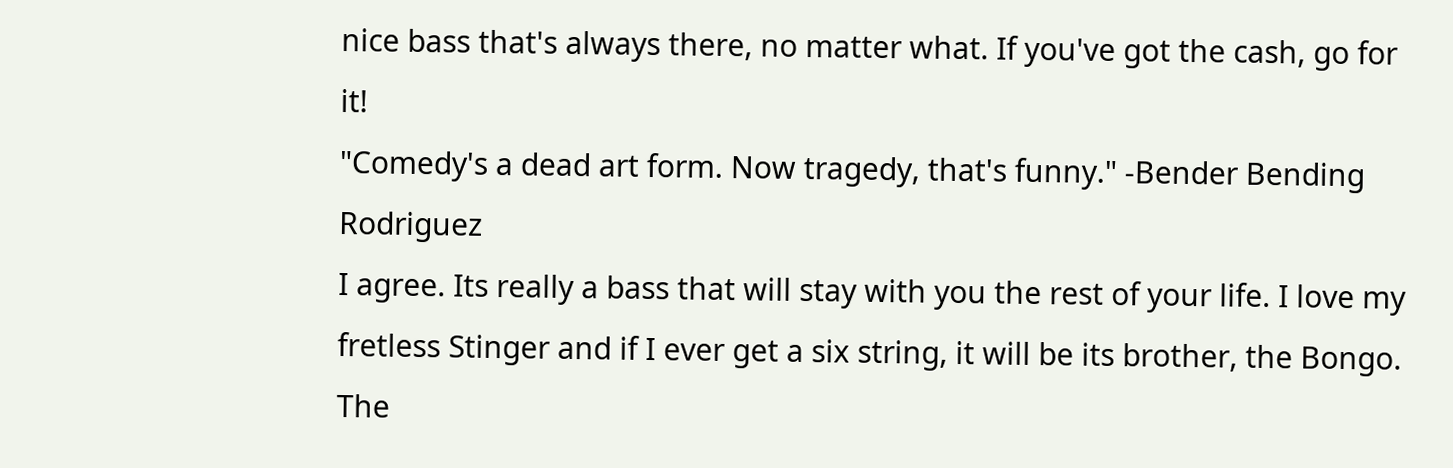nice bass that's always there, no matter what. If you've got the cash, go for it!
"Comedy's a dead art form. Now tragedy, that's funny." -Bender Bending Rodriguez
I agree. Its really a bass that will stay with you the rest of your life. I love my fretless Stinger and if I ever get a six string, it will be its brother, the Bongo.
The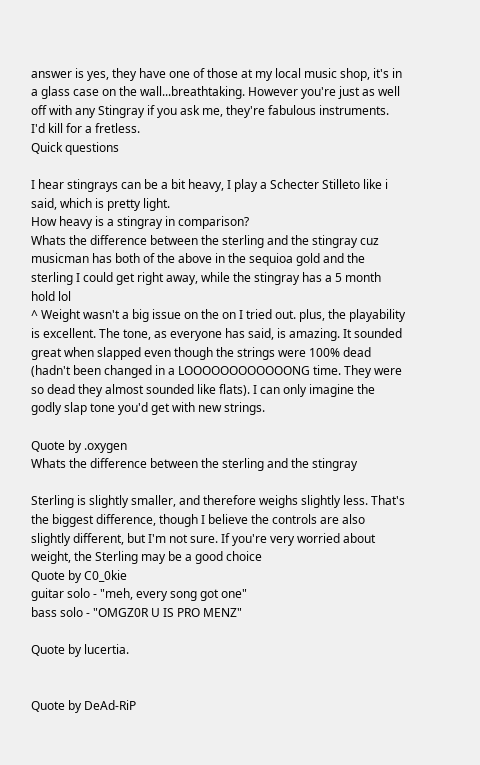answer is yes, they have one of those at my local music shop, it's in a glass case on the wall...breathtaking. However you're just as well off with any Stingray if you ask me, they're fabulous instruments. I'd kill for a fretless.
Quick questions

I hear stingrays can be a bit heavy, I play a Schecter Stilleto like i said, which is pretty light.
How heavy is a stingray in comparison?
Whats the difference between the sterling and the stingray cuz musicman has both of the above in the sequioa gold and the sterling I could get right away, while the stingray has a 5 month hold lol
^ Weight wasn't a big issue on the on I tried out. plus, the playability is excellent. The tone, as everyone has said, is amazing. It sounded great when slapped even though the strings were 100% dead (hadn't been changed in a LOOOOOOOOOOOONG time. They were so dead they almost sounded like flats). I can only imagine the godly slap tone you'd get with new strings.

Quote by .oxygen
Whats the difference between the sterling and the stingray

Sterling is slightly smaller, and therefore weighs slightly less. That's the biggest difference, though I believe the controls are also slightly different, but I'm not sure. If you're very worried about weight, the Sterling may be a good choice
Quote by C0_0kie
guitar solo - "meh, every song got one"
bass solo - "OMGZ0R U IS PRO MENZ"

Quote by lucertia.


Quote by DeAd-RiP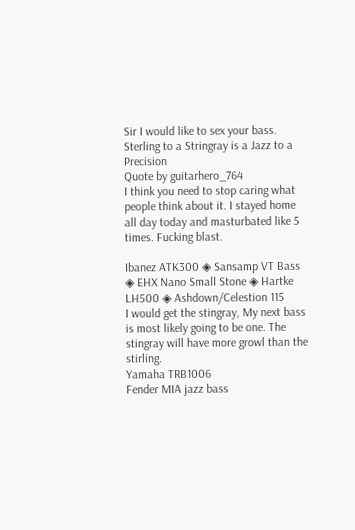Sir I would like to sex your bass.
Sterling to a Stringray is a Jazz to a Precision
Quote by guitarhero_764
I think you need to stop caring what people think about it. I stayed home all day today and masturbated like 5 times. Fucking blast.

Ibanez ATK300 ◈ Sansamp VT Bass ◈ EHX Nano Small Stone ◈ Hartke LH500 ◈ Ashdown/Celestion 115
I would get the stingray, My next bass is most likely going to be one. The stingray will have more growl than the stirling.
Yamaha TRB1006
Fender MIA jazz bass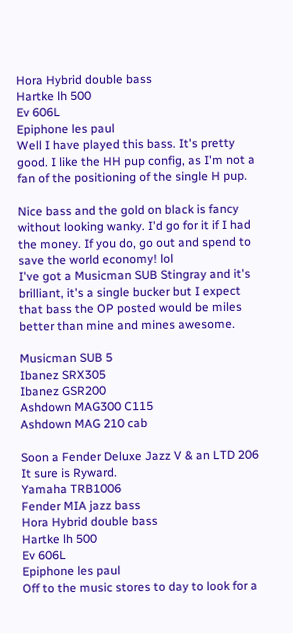Hora Hybrid double bass
Hartke lh 500
Ev 606L
Epiphone les paul
Well I have played this bass. It's pretty good. I like the HH pup config, as I'm not a fan of the positioning of the single H pup.

Nice bass and the gold on black is fancy without looking wanky. I'd go for it if I had the money. If you do, go out and spend to save the world economy! lol
I've got a Musicman SUB Stingray and it's brilliant, it's a single bucker but I expect that bass the OP posted would be miles better than mine and mines awesome.

Musicman SUB 5
Ibanez SRX305
Ibanez GSR200
Ashdown MAG300 C115
Ashdown MAG 210 cab

Soon a Fender Deluxe Jazz V & an LTD 206
It sure is Ryward.
Yamaha TRB1006
Fender MIA jazz bass
Hora Hybrid double bass
Hartke lh 500
Ev 606L
Epiphone les paul
Off to the music stores to day to look for a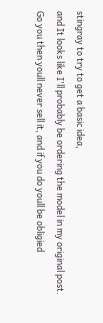stingray to try to get a basic idea,
and It looks like I'll probably be ordering the model in my original post.
Go you then youll never sell it, and if you do youll be obligied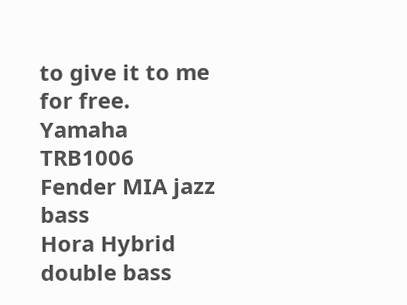to give it to me for free.
Yamaha TRB1006
Fender MIA jazz bass
Hora Hybrid double bass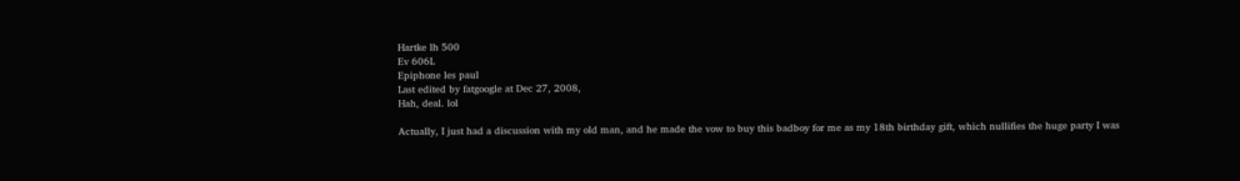Hartke lh 500
Ev 606L
Epiphone les paul
Last edited by fatgoogle at Dec 27, 2008,
Hah, deal. lol

Actually, I just had a discussion with my old man, and he made the vow to buy this badboy for me as my 18th birthday gift, which nullifies the huge party I was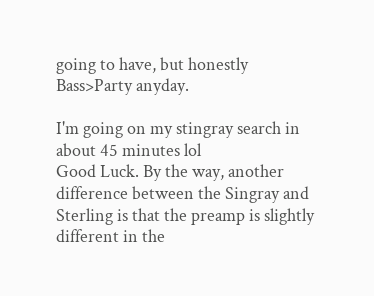going to have, but honestly
Bass>Party anyday.

I'm going on my stingray search in about 45 minutes lol
Good Luck. By the way, another difference between the Singray and Sterling is that the preamp is slightly different in the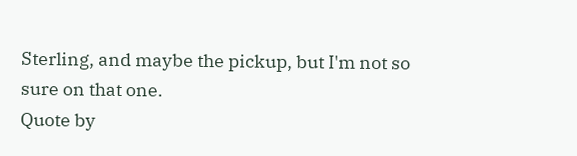Sterling, and maybe the pickup, but I'm not so sure on that one.
Quote by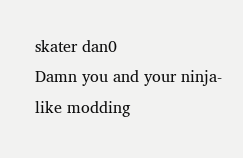skater dan0
Damn you and your ninja-like modding